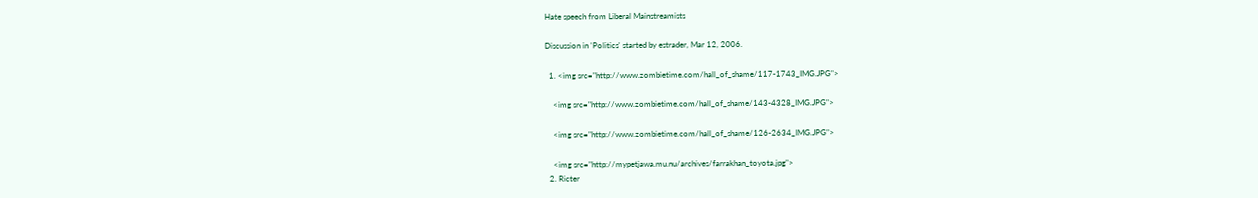Hate speech from Liberal Mainstreamists

Discussion in 'Politics' started by estrader, Mar 12, 2006.

  1. <img src="http://www.zombietime.com/hall_of_shame/117-1743_IMG.JPG">

    <img src="http://www.zombietime.com/hall_of_shame/143-4328_IMG.JPG">

    <img src="http://www.zombietime.com/hall_of_shame/126-2634_IMG.JPG">

    <img src="http://mypetjawa.mu.nu/archives/farrakhan_toyota.jpg">
  2. Ricter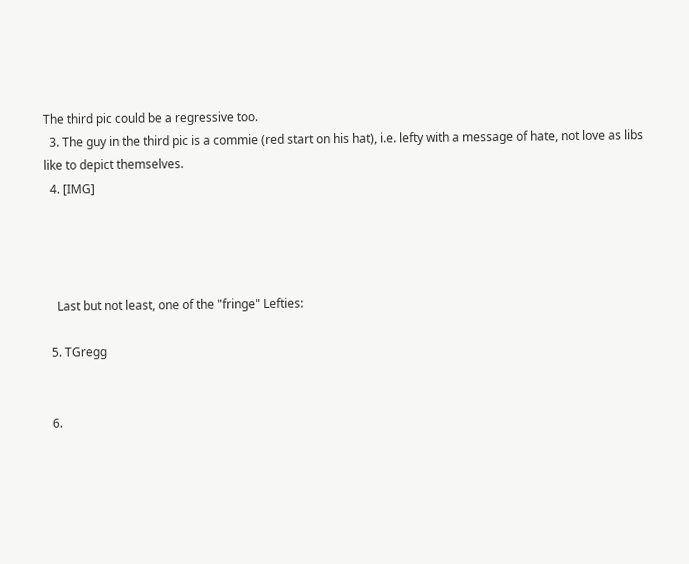The third pic could be a regressive too.
  3. The guy in the third pic is a commie (red start on his hat), i.e. lefty with a message of hate, not love as libs like to depict themselves.
  4. [IMG]




    Last but not least, one of the "fringe" Lefties:

  5. TGregg


  6.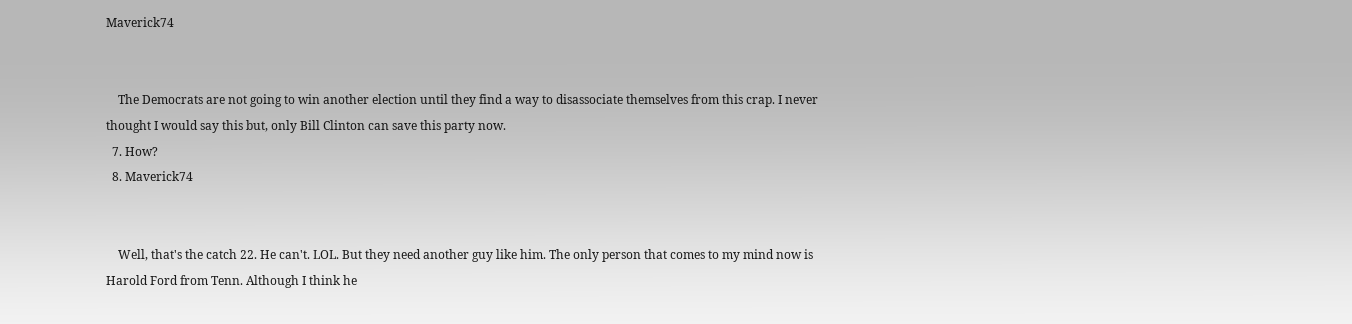Maverick74


    The Democrats are not going to win another election until they find a way to disassociate themselves from this crap. I never thought I would say this but, only Bill Clinton can save this party now.
  7. How?
  8. Maverick74


    Well, that's the catch 22. He can't. LOL. But they need another guy like him. The only person that comes to my mind now is Harold Ford from Tenn. Although I think he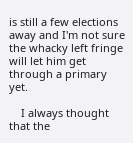is still a few elections away and I'm not sure the whacky left fringe will let him get through a primary yet.

    I always thought that the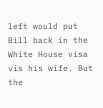left would put Bill back in the White House visa vis his wife. But the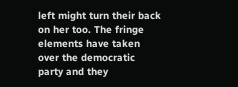left might turn their back on her too. The fringe elements have taken over the democratic party and they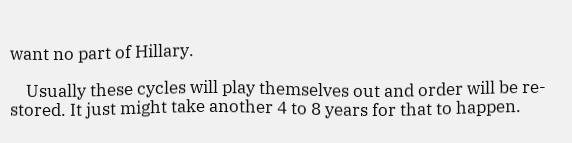want no part of Hillary.

    Usually these cycles will play themselves out and order will be re-stored. It just might take another 4 to 8 years for that to happen.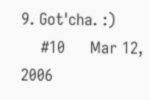9. Got'cha. :)
    #10     Mar 12, 2006